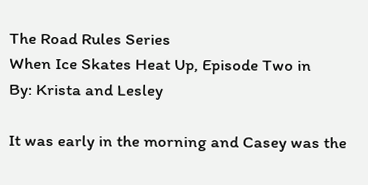The Road Rules Series
When Ice Skates Heat Up, Episode Two in
By: Krista and Lesley

It was early in the morning and Casey was the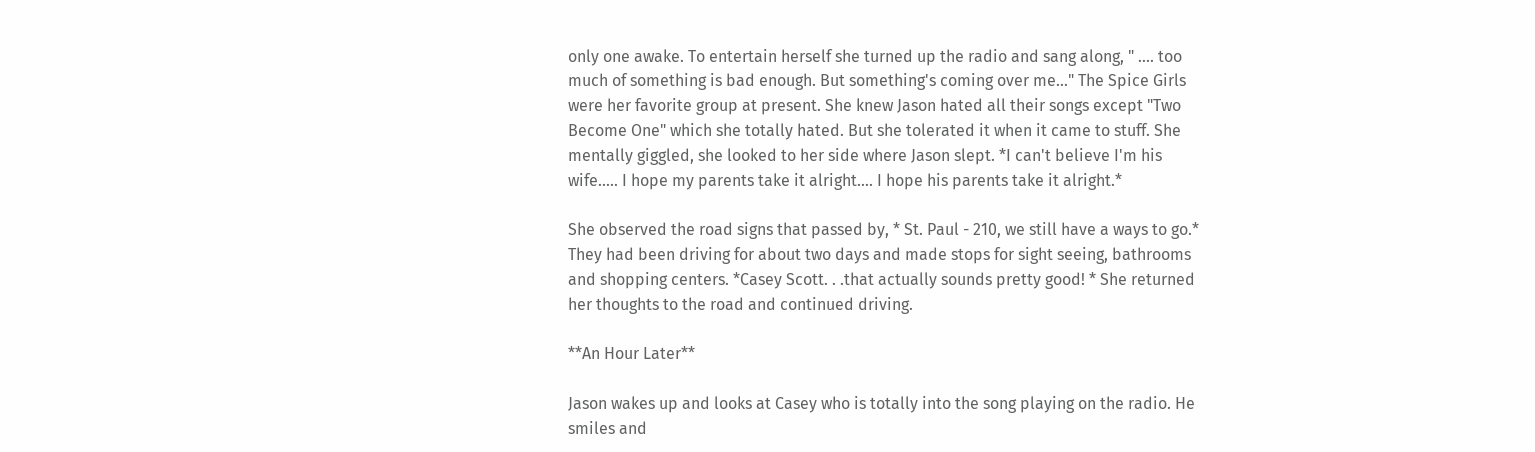only one awake. To entertain herself she turned up the radio and sang along, " .... too much of something is bad enough. But something's coming over me..." The Spice Girls were her favorite group at present. She knew Jason hated all their songs except "Two Become One" which she totally hated. But she tolerated it when it came to stuff. She mentally giggled, she looked to her side where Jason slept. *I can't believe I'm his wife..... I hope my parents take it alright.... I hope his parents take it alright.*

She observed the road signs that passed by, * St. Paul - 210, we still have a ways to go.* They had been driving for about two days and made stops for sight seeing, bathrooms and shopping centers. *Casey Scott. . .that actually sounds pretty good! * She returned her thoughts to the road and continued driving.

**An Hour Later**

Jason wakes up and looks at Casey who is totally into the song playing on the radio. He smiles and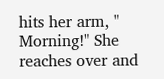hits her arm, " Morning!" She reaches over and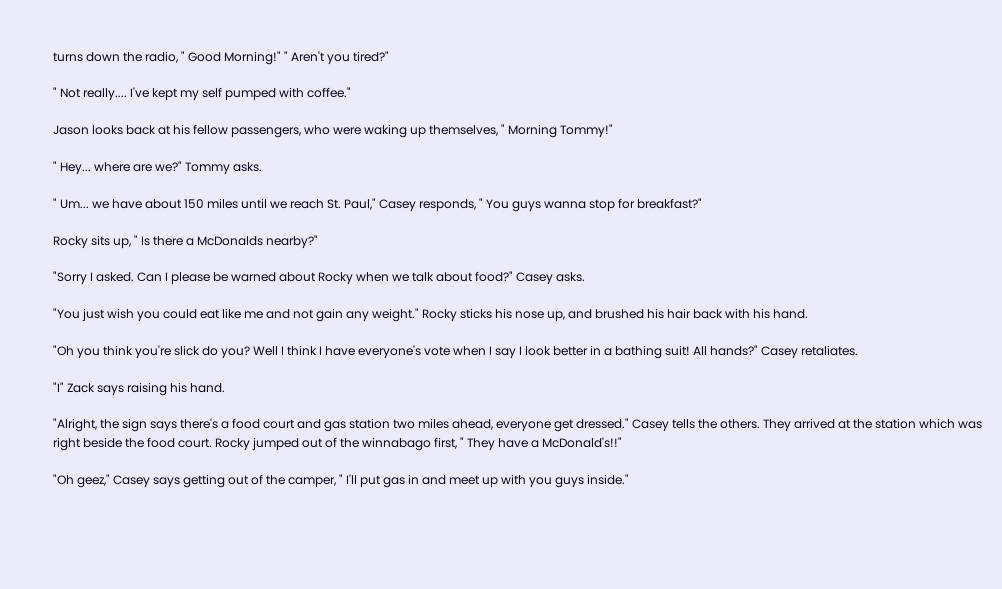turns down the radio, " Good Morning!" " Aren't you tired?"

" Not really.... I've kept my self pumped with coffee."

Jason looks back at his fellow passengers, who were waking up themselves, " Morning Tommy!"

" Hey... where are we?" Tommy asks.

" Um... we have about 150 miles until we reach St. Paul," Casey responds, " You guys wanna stop for breakfast?"

Rocky sits up, " Is there a McDonalds nearby?"

"Sorry I asked. Can I please be warned about Rocky when we talk about food?" Casey asks.

"You just wish you could eat like me and not gain any weight." Rocky sticks his nose up, and brushed his hair back with his hand.

"Oh you think you're slick do you? Well I think I have everyone's vote when I say I look better in a bathing suit! All hands?" Casey retaliates.

"I" Zack says raising his hand.

"Alright, the sign says there's a food court and gas station two miles ahead, everyone get dressed." Casey tells the others. They arrived at the station which was right beside the food court. Rocky jumped out of the winnabago first, " They have a McDonald's!!"

"Oh geez," Casey says getting out of the camper, " I'll put gas in and meet up with you guys inside."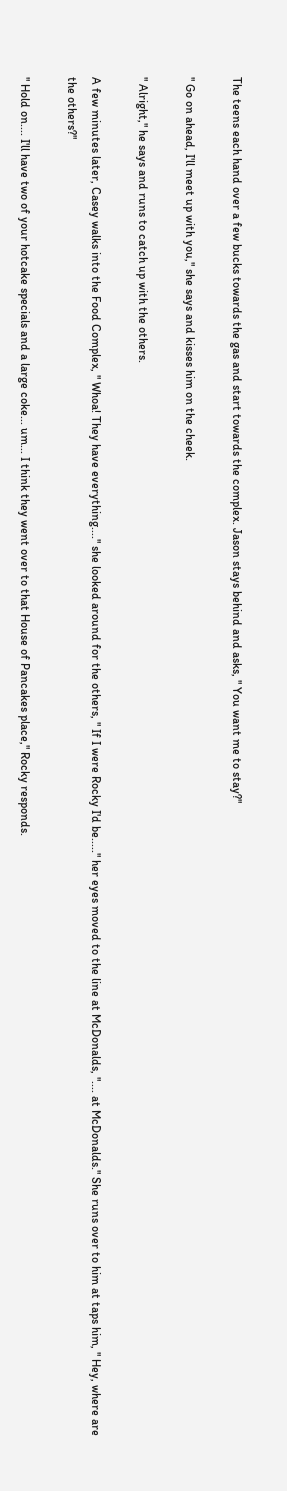The teens each hand over a few bucks towards the gas and start towards the complex. Jason stays behind and asks, " You want me to stay?"

" Go on ahead, I'll meet up with you," she says and kisses him on the cheek.

" Alright," he says and runs to catch up with the others.

A few minutes later, Casey walks into the Food Complex, " Whoa! They have everything...." she looked around for the others, " If I were Rocky I'd be....." her eyes moved to the line at McDonalds, ".... at McDonalds." She runs over to him at taps him, " Hey, where are the others?"

" Hold on.... I'll have two of your hotcake specials and a large coke... um... I think they went over to that House of Pancakes place," Rocky responds.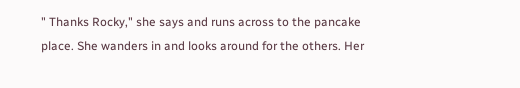" Thanks Rocky," she says and runs across to the pancake place. She wanders in and looks around for the others. Her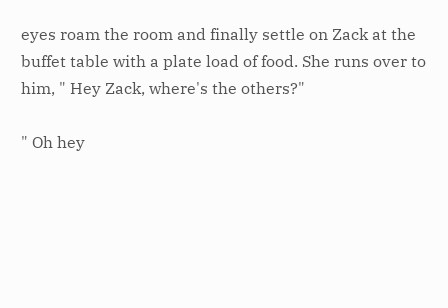eyes roam the room and finally settle on Zack at the buffet table with a plate load of food. She runs over to him, " Hey Zack, where's the others?"

" Oh hey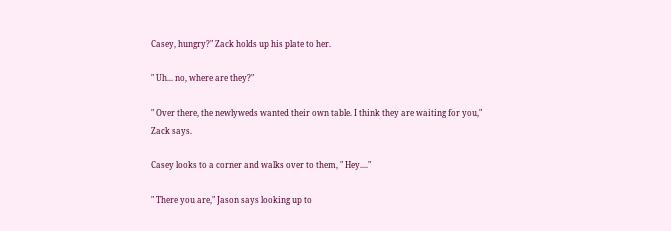Casey, hungry?" Zack holds up his plate to her.

" Uh... no, where are they?"

" Over there, the newlyweds wanted their own table. I think they are waiting for you," Zack says.

Casey looks to a corner and walks over to them, " Hey...."

" There you are," Jason says looking up to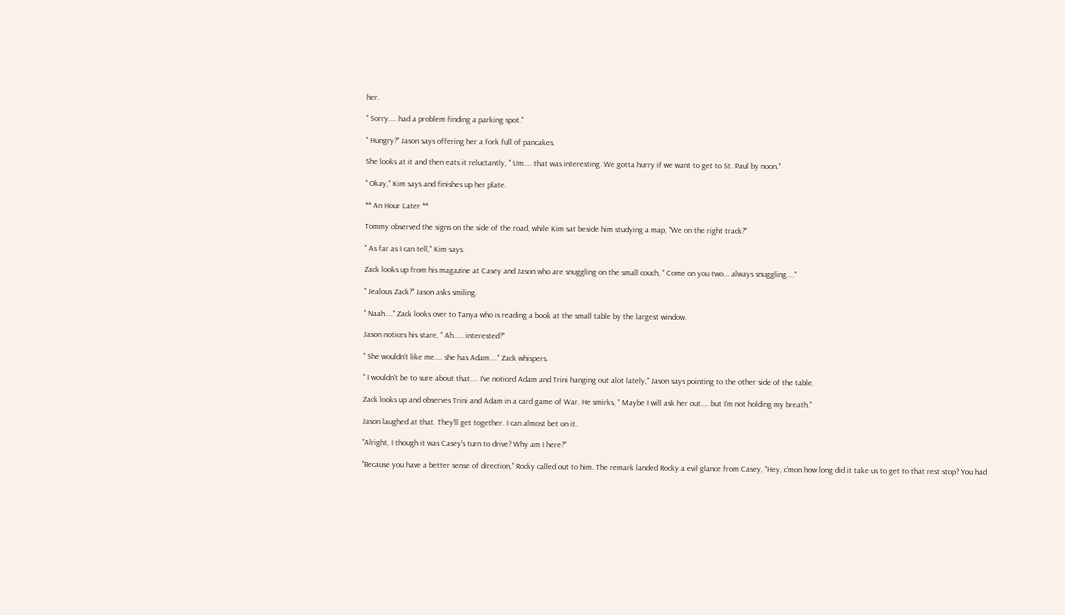her.

" Sorry.... had a problem finding a parking spot."

" Hungry?" Jason says offering her a fork full of pancakes.

She looks at it and then eats it reluctantly, " Um.... that was interesting. We gotta hurry if we want to get to St. Paul by noon."

" Okay," Kim says and finishes up her plate.

** An Hour Later **

Tommy observed the signs on the side of the road, while Kim sat beside him studying a map, "We on the right track?"

" As far as I can tell," Kim says.

Zack looks up from his magazine at Casey and Jason who are snuggling on the small couch, " Come on you two... always snuggling...."

" Jealous Zack?" Jason asks smiling.

" Naah...." Zack looks over to Tanya who is reading a book at the small table by the largest window.

Jason notices his stare, " Ah..... interested?"

" She wouldn't like me.... she has Adam...." Zack whispers.

" I wouldn't be to sure about that.... I've noticed Adam and Trini hanging out alot lately," Jason says pointing to the other side of the table.

Zack looks up and observes Trini and Adam in a card game of War. He smirks, " Maybe I will ask her out.... but I'm not holding my breath."

Jason laughed at that. They'll get together. I can almost bet on it.

"Alright, I though it was Casey's turn to drive? Why am I here?"

"Because you have a better sense of direction," Rocky called out to him. The remark landed Rocky a evil glance from Casey, "Hey, c'mon how long did it take us to get to that rest stop? You had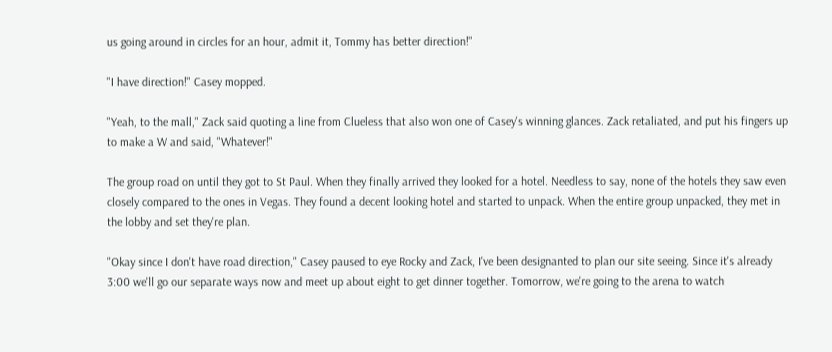us going around in circles for an hour, admit it, Tommy has better direction!"

"I have direction!" Casey mopped.

"Yeah, to the mall," Zack said quoting a line from Clueless that also won one of Casey's winning glances. Zack retaliated, and put his fingers up to make a W and said, "Whatever!"

The group road on until they got to St Paul. When they finally arrived they looked for a hotel. Needless to say, none of the hotels they saw even closely compared to the ones in Vegas. They found a decent looking hotel and started to unpack. When the entire group unpacked, they met in the lobby and set they're plan.

"Okay since I don't have road direction," Casey paused to eye Rocky and Zack, I've been designanted to plan our site seeing. Since it's already 3:00 we'll go our separate ways now and meet up about eight to get dinner together. Tomorrow, we're going to the arena to watch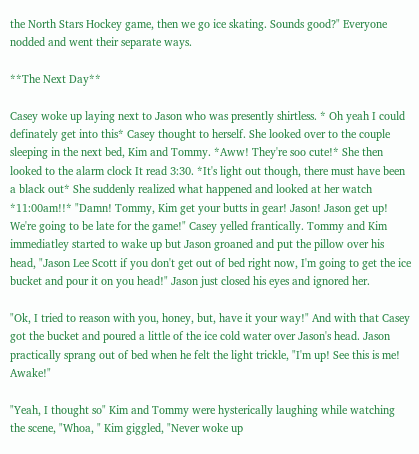the North Stars Hockey game, then we go ice skating. Sounds good?" Everyone nodded and went their separate ways.

**The Next Day**

Casey woke up laying next to Jason who was presently shirtless. * Oh yeah I could definately get into this* Casey thought to herself. She looked over to the couple sleeping in the next bed, Kim and Tommy. *Aww! They're soo cute!* She then looked to the alarm clock It read 3:30. *It's light out though, there must have been a black out* She suddenly realized what happened and looked at her watch *11:00am!!* "Damn! Tommy, Kim get your butts in gear! Jason! Jason get up! We're going to be late for the game!" Casey yelled frantically. Tommy and Kim immediatley started to wake up but Jason groaned and put the pillow over his head, "Jason Lee Scott if you don't get out of bed right now, I'm going to get the ice bucket and pour it on you head!" Jason just closed his eyes and ignored her.

"Ok, I tried to reason with you, honey, but, have it your way!" And with that Casey got the bucket and poured a little of the ice cold water over Jason's head. Jason practically sprang out of bed when he felt the light trickle, "I'm up! See this is me! Awake!"

"Yeah, I thought so" Kim and Tommy were hysterically laughing while watching the scene, "Whoa, " Kim giggled, "Never woke up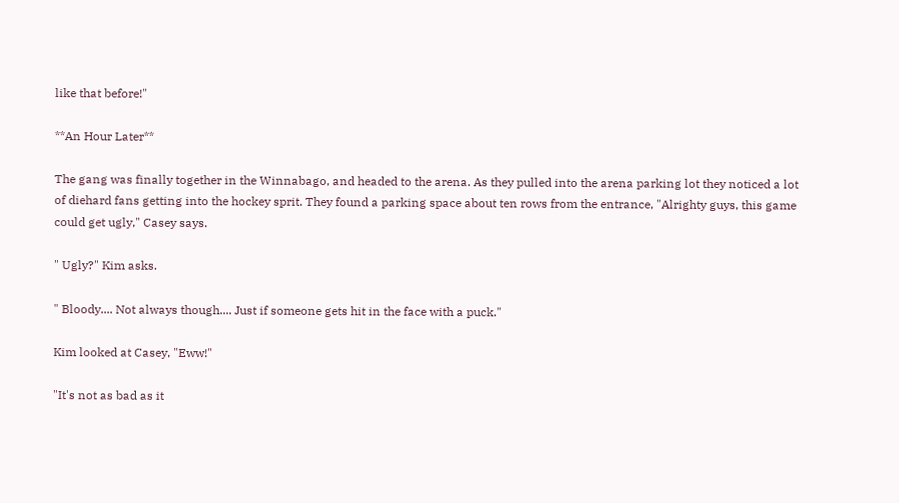like that before!"

**An Hour Later**

The gang was finally together in the Winnabago, and headed to the arena. As they pulled into the arena parking lot they noticed a lot of diehard fans getting into the hockey sprit. They found a parking space about ten rows from the entrance, "Alrighty guys, this game could get ugly," Casey says.

" Ugly?" Kim asks.

" Bloody.... Not always though.... Just if someone gets hit in the face with a puck."

Kim looked at Casey, "Eww!"

"It's not as bad as it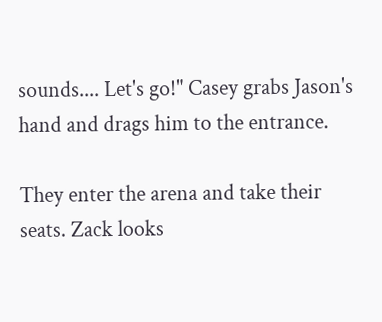sounds.... Let's go!" Casey grabs Jason's hand and drags him to the entrance.

They enter the arena and take their seats. Zack looks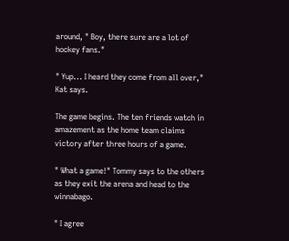around, " Boy, there sure are a lot of hockey fans."

" Yup... I heard they come from all over," Kat says.

The game begins. The ten friends watch in amazement as the home team claims victory after three hours of a game.

" What a game!" Tommy says to the others as they exit the arena and head to the winnabago.

" I agree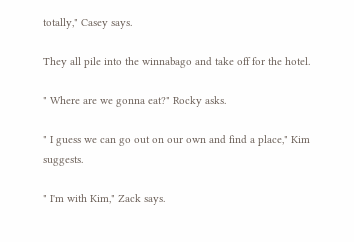totally," Casey says.

They all pile into the winnabago and take off for the hotel.

" Where are we gonna eat?" Rocky asks.

" I guess we can go out on our own and find a place," Kim suggests.

" I'm with Kim," Zack says.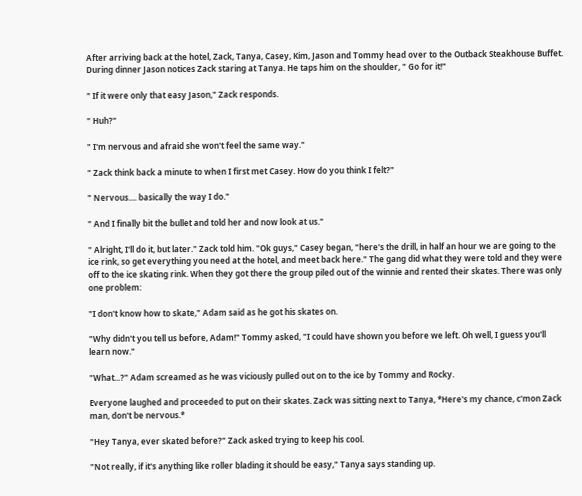After arriving back at the hotel, Zack, Tanya, Casey, Kim, Jason and Tommy head over to the Outback Steakhouse Buffet. During dinner Jason notices Zack staring at Tanya. He taps him on the shoulder, " Go for it!"

" If it were only that easy Jason," Zack responds.

" Huh?"

" I'm nervous and afraid she won't feel the same way."

" Zack think back a minute to when I first met Casey. How do you think I felt?"

" Nervous.... basically the way I do."

" And I finally bit the bullet and told her and now look at us."

" Alright, I'll do it, but later." Zack told him. "Ok guys," Casey began, "here's the drill, in half an hour we are going to the ice rink, so get everything you need at the hotel, and meet back here." The gang did what they were told and they were off to the ice skating rink. When they got there the group piled out of the winnie and rented their skates. There was only one problem:

"I don't know how to skate," Adam said as he got his skates on.

"Why didn't you tell us before, Adam!" Tommy asked, "I could have shown you before we left. Oh well, I guess you'll learn now."

"What...?" Adam screamed as he was viciously pulled out on to the ice by Tommy and Rocky.

Everyone laughed and proceeded to put on their skates. Zack was sitting next to Tanya, *Here's my chance, c'mon Zack man, don't be nervous.*

"Hey Tanya, ever skated before?" Zack asked trying to keep his cool.

"Not really, if it's anything like roller blading it should be easy," Tanya says standing up.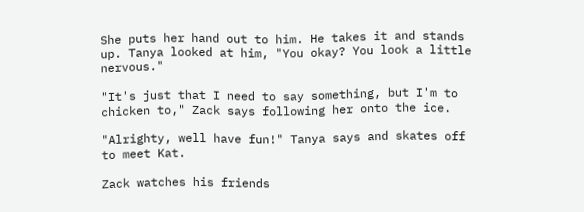She puts her hand out to him. He takes it and stands up. Tanya looked at him, "You okay? You look a little nervous."

"It's just that I need to say something, but I'm to chicken to," Zack says following her onto the ice.

"Alrighty, well have fun!" Tanya says and skates off to meet Kat.

Zack watches his friends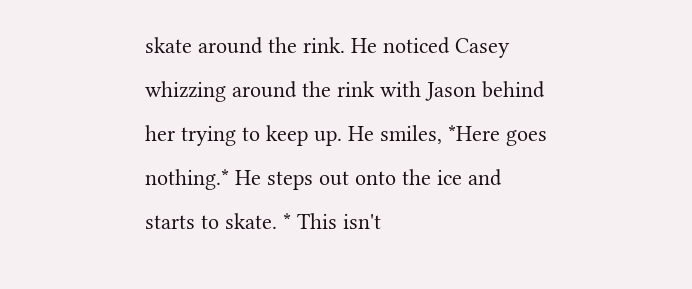skate around the rink. He noticed Casey whizzing around the rink with Jason behind her trying to keep up. He smiles, *Here goes nothing.* He steps out onto the ice and starts to skate. * This isn't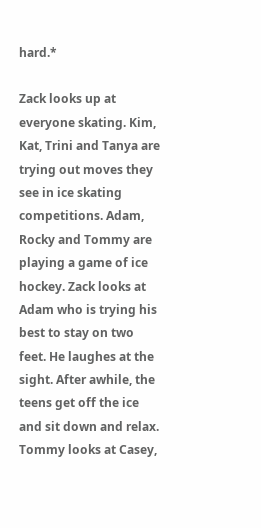hard.*

Zack looks up at everyone skating. Kim, Kat, Trini and Tanya are trying out moves they see in ice skating competitions. Adam, Rocky and Tommy are playing a game of ice hockey. Zack looks at Adam who is trying his best to stay on two feet. He laughes at the sight. After awhile, the teens get off the ice and sit down and relax. Tommy looks at Casey,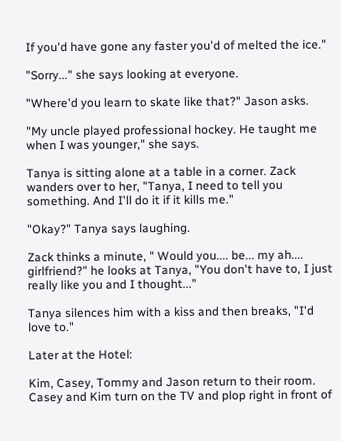If you'd have gone any faster you'd of melted the ice."

"Sorry..." she says looking at everyone.

"Where'd you learn to skate like that?" Jason asks.

"My uncle played professional hockey. He taught me when I was younger," she says.

Tanya is sitting alone at a table in a corner. Zack wanders over to her, "Tanya, I need to tell you something. And I'll do it if it kills me."

"Okay?" Tanya says laughing.

Zack thinks a minute, " Would you.... be... my ah.... girlfriend?" he looks at Tanya, "You don't have to, I just really like you and I thought..."

Tanya silences him with a kiss and then breaks, "I'd love to."

Later at the Hotel:

Kim, Casey, Tommy and Jason return to their room. Casey and Kim turn on the TV and plop right in front of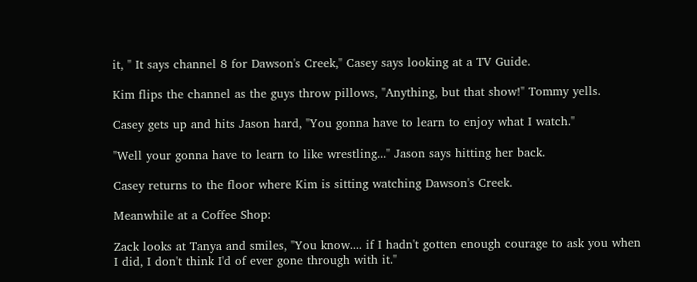it, " It says channel 8 for Dawson's Creek," Casey says looking at a TV Guide.

Kim flips the channel as the guys throw pillows, "Anything, but that show!" Tommy yells.

Casey gets up and hits Jason hard, "You gonna have to learn to enjoy what I watch."

"Well your gonna have to learn to like wrestling..." Jason says hitting her back.

Casey returns to the floor where Kim is sitting watching Dawson's Creek.

Meanwhile at a Coffee Shop:

Zack looks at Tanya and smiles, "You know.... if I hadn't gotten enough courage to ask you when I did, I don't think I'd of ever gone through with it."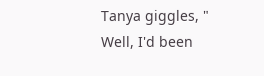Tanya giggles, " Well, I'd been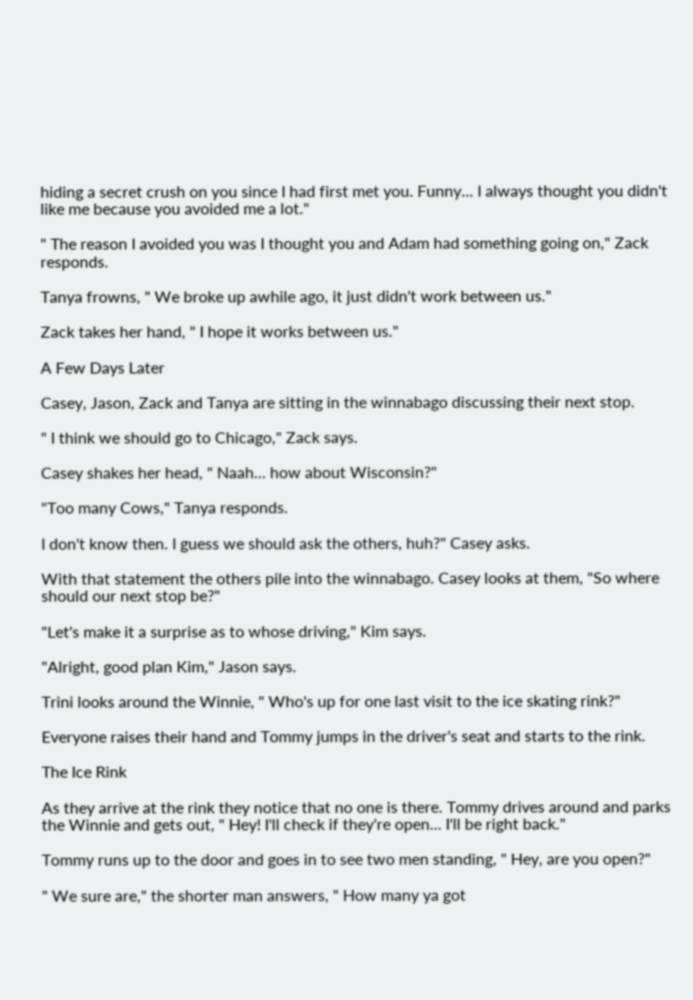hiding a secret crush on you since I had first met you. Funny... I always thought you didn't like me because you avoided me a lot."

" The reason I avoided you was I thought you and Adam had something going on," Zack responds.

Tanya frowns, " We broke up awhile ago, it just didn't work between us."

Zack takes her hand, " I hope it works between us."

A Few Days Later

Casey, Jason, Zack and Tanya are sitting in the winnabago discussing their next stop.

" I think we should go to Chicago," Zack says.

Casey shakes her head, " Naah... how about Wisconsin?"

"Too many Cows," Tanya responds.

I don't know then. I guess we should ask the others, huh?" Casey asks.

With that statement the others pile into the winnabago. Casey looks at them, "So where should our next stop be?"

"Let's make it a surprise as to whose driving," Kim says.

"Alright, good plan Kim," Jason says.

Trini looks around the Winnie, " Who's up for one last visit to the ice skating rink?"

Everyone raises their hand and Tommy jumps in the driver's seat and starts to the rink.

The Ice Rink

As they arrive at the rink they notice that no one is there. Tommy drives around and parks the Winnie and gets out, " Hey! I'll check if they're open... I'll be right back."

Tommy runs up to the door and goes in to see two men standing, " Hey, are you open?"

" We sure are," the shorter man answers, " How many ya got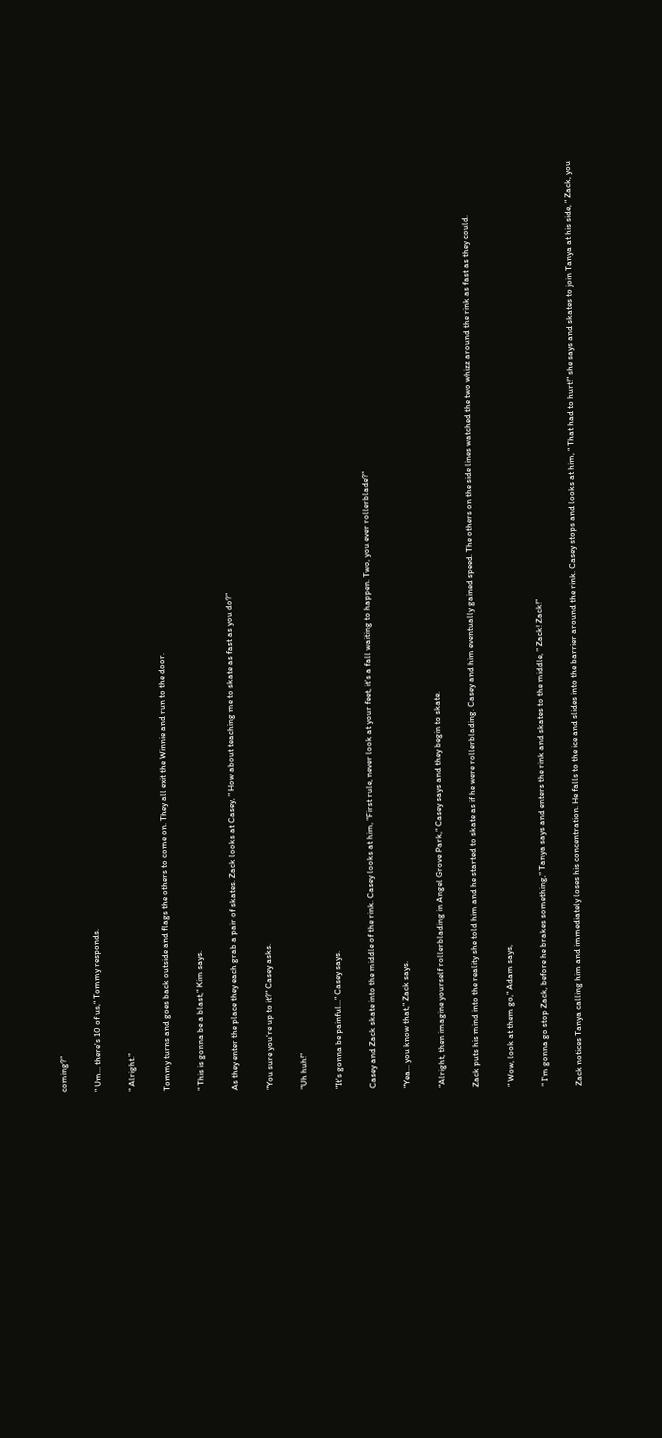coming?"

" Um... there's 10 of us," Tommy responds.

" Alright."

Tommy turns and goes back outside and flags the others to come on. They all exit the Winnie and run to the door.

" This is gonna be a blast," Kim says.

As they enter the place they each grab a pair of skates. Zack looks at Casey, " How about teaching me to skate as fast as you do?"

"You sure you're up to it?" Casey asks.

"Uh huh!"

"It's gonna be painful..." Casey says.

Casey and Zack skate into the middle of the rink. Casey looks at him, "First rule, never look at your feet, it's a fall waiting to happen. Two, you ever rollerblade?"

"Yea... you know that," Zack says.

"Alright, then imagine yourself rollerblading in Angel Grove Park," Casey says and they begin to skate.

Zack puts his mind into the reality she told him and he started to skate as if he were rollerblading. Casey and him eventually gained speed. The others on the side lines watched the two whizz around the rink as fast as they could.

" Wow, look at them go," Adam says,

" I'm gonna go stop Zack, before he brakes something," Tanya says and enters the rink and skates to the middle, " Zack! Zack!"

Zack notices Tanya calling him and immediately loses his concentration. He falls to the ice and slides into the barrier around the rink. Casey stops and looks at him, " That had to hurt!" she says and skates to join Tanya at his side, " Zack, you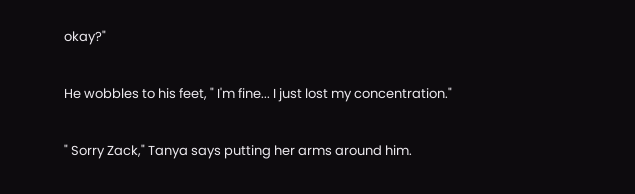okay?"

He wobbles to his feet, " I'm fine... I just lost my concentration."

" Sorry Zack," Tanya says putting her arms around him.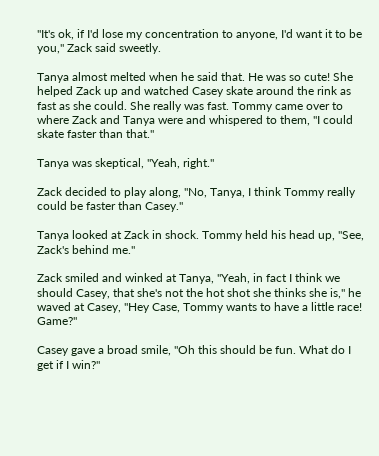"It's ok, if I'd lose my concentration to anyone, I'd want it to be you," Zack said sweetly.

Tanya almost melted when he said that. He was so cute! She helped Zack up and watched Casey skate around the rink as fast as she could. She really was fast. Tommy came over to where Zack and Tanya were and whispered to them, "I could skate faster than that."

Tanya was skeptical, "Yeah, right."

Zack decided to play along, "No, Tanya, I think Tommy really could be faster than Casey."

Tanya looked at Zack in shock. Tommy held his head up, "See, Zack's behind me."

Zack smiled and winked at Tanya, "Yeah, in fact I think we should Casey, that she's not the hot shot she thinks she is," he waved at Casey, "Hey Case, Tommy wants to have a little race! Game?"

Casey gave a broad smile, "Oh this should be fun. What do I get if I win?"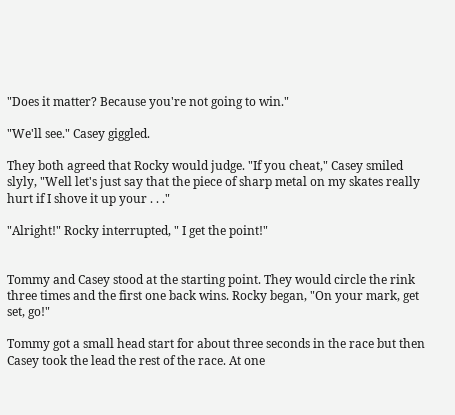"Does it matter? Because you're not going to win."

"We'll see." Casey giggled.

They both agreed that Rocky would judge. "If you cheat," Casey smiled slyly, "Well let's just say that the piece of sharp metal on my skates really hurt if I shove it up your . . ."

"Alright!" Rocky interrupted, " I get the point!"


Tommy and Casey stood at the starting point. They would circle the rink three times and the first one back wins. Rocky began, "On your mark, get set, go!"

Tommy got a small head start for about three seconds in the race but then Casey took the lead the rest of the race. At one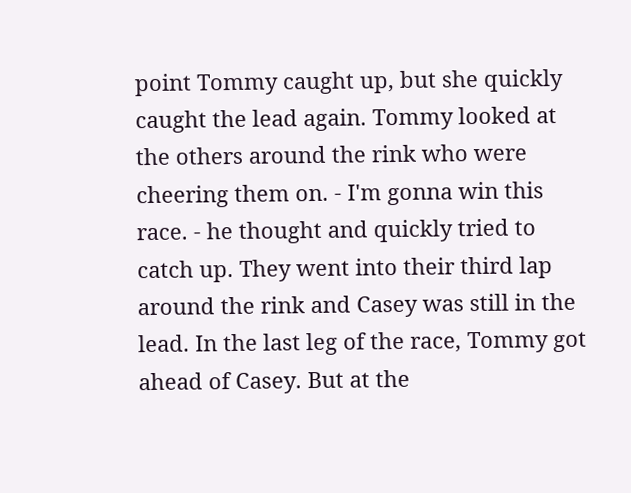point Tommy caught up, but she quickly caught the lead again. Tommy looked at the others around the rink who were cheering them on. - I'm gonna win this race. - he thought and quickly tried to catch up. They went into their third lap around the rink and Casey was still in the lead. In the last leg of the race, Tommy got ahead of Casey. But at the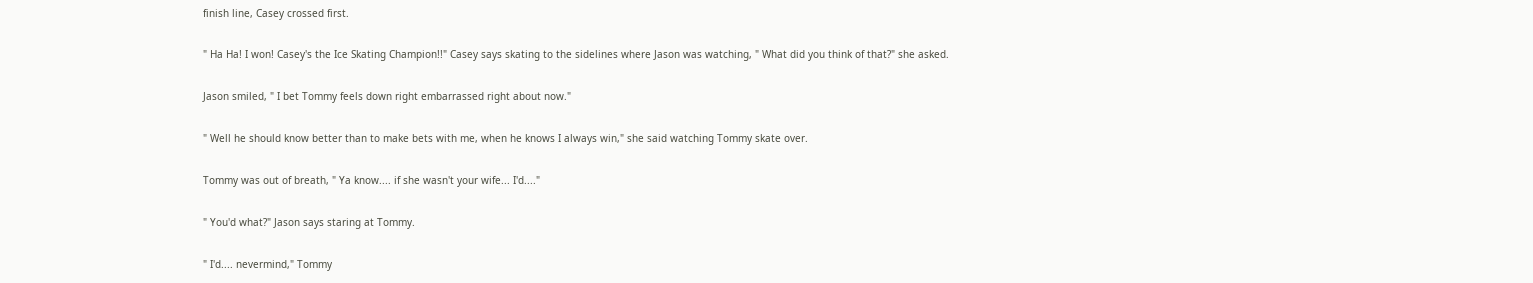finish line, Casey crossed first.

" Ha Ha! I won! Casey's the Ice Skating Champion!!" Casey says skating to the sidelines where Jason was watching, " What did you think of that?" she asked.

Jason smiled, " I bet Tommy feels down right embarrassed right about now."

" Well he should know better than to make bets with me, when he knows I always win," she said watching Tommy skate over.

Tommy was out of breath, " Ya know.... if she wasn't your wife... I'd...."

" You'd what?" Jason says staring at Tommy.

" I'd.... nevermind," Tommy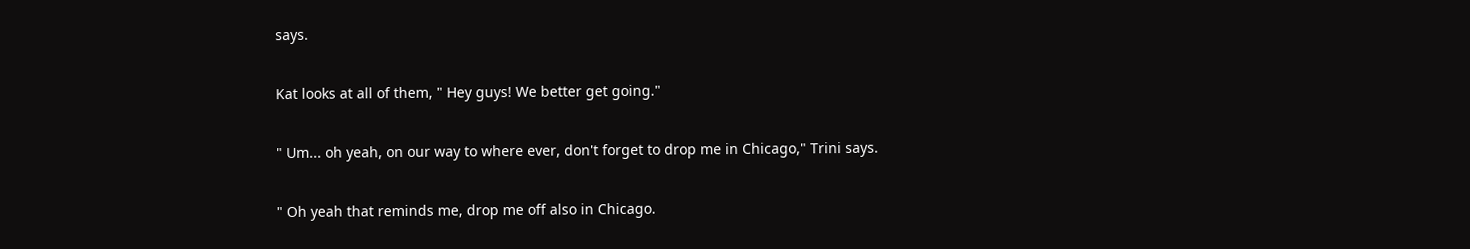says.

Kat looks at all of them, " Hey guys! We better get going."

" Um... oh yeah, on our way to where ever, don't forget to drop me in Chicago," Trini says.

" Oh yeah that reminds me, drop me off also in Chicago.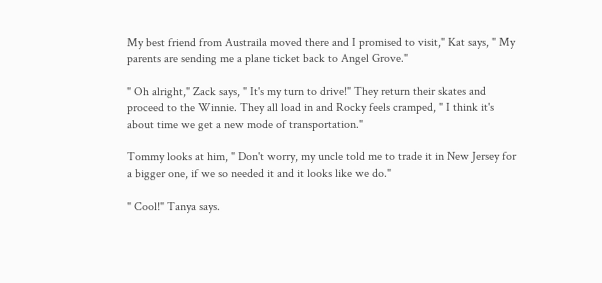My best friend from Austraila moved there and I promised to visit," Kat says, " My parents are sending me a plane ticket back to Angel Grove."

" Oh alright," Zack says, " It's my turn to drive!" They return their skates and proceed to the Winnie. They all load in and Rocky feels cramped, " I think it's about time we get a new mode of transportation."

Tommy looks at him, " Don't worry, my uncle told me to trade it in New Jersey for a bigger one, if we so needed it and it looks like we do."

" Cool!" Tanya says.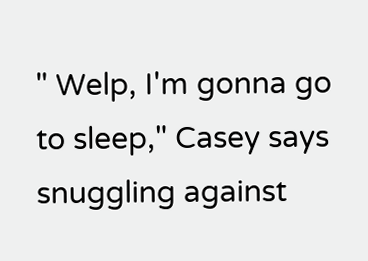" Welp, I'm gonna go to sleep," Casey says snuggling against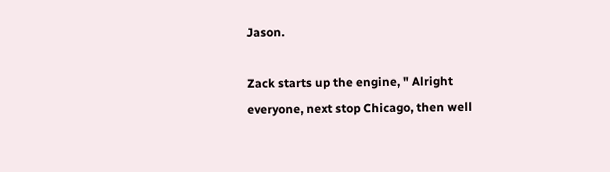Jason.

Zack starts up the engine, " Alright everyone, next stop Chicago, then well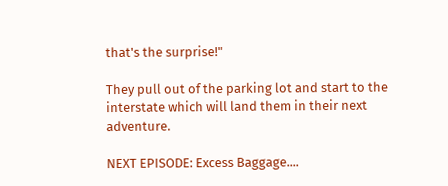that's the surprise!"

They pull out of the parking lot and start to the interstate which will land them in their next adventure.

NEXT EPISODE: Excess Baggage....